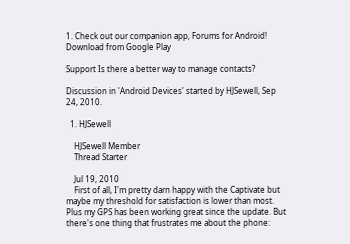1. Check out our companion app, Forums for Android! Download from Google Play

Support Is there a better way to manage contacts?

Discussion in 'Android Devices' started by HJSewell, Sep 24, 2010.

  1. HJSewell

    HJSewell Member
    Thread Starter

    Jul 19, 2010
    First of all, I'm pretty darn happy with the Captivate but maybe my threshold for satisfaction is lower than most. Plus my GPS has been working great since the update. But there's one thing that frustrates me about the phone: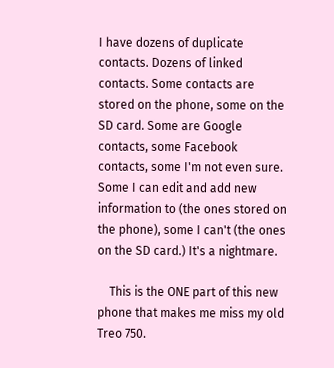I have dozens of duplicate contacts. Dozens of linked contacts. Some contacts are stored on the phone, some on the SD card. Some are Google contacts, some Facebook contacts, some I'm not even sure. Some I can edit and add new information to (the ones stored on the phone), some I can't (the ones on the SD card.) It's a nightmare.

    This is the ONE part of this new phone that makes me miss my old Treo 750.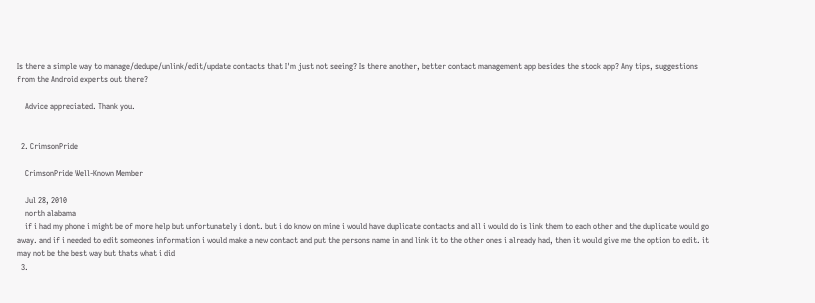Is there a simple way to manage/dedupe/unlink/edit/update contacts that I'm just not seeing? Is there another, better contact management app besides the stock app? Any tips, suggestions from the Android experts out there?

    Advice appreciated. Thank you.


  2. CrimsonPride

    CrimsonPride Well-Known Member

    Jul 28, 2010
    north alabama
    if i had my phone i might be of more help but unfortunately i dont. but i do know on mine i would have duplicate contacts and all i would do is link them to each other and the duplicate would go away. and if i needed to edit someones information i would make a new contact and put the persons name in and link it to the other ones i already had, then it would give me the option to edit. it may not be the best way but thats what i did
  3.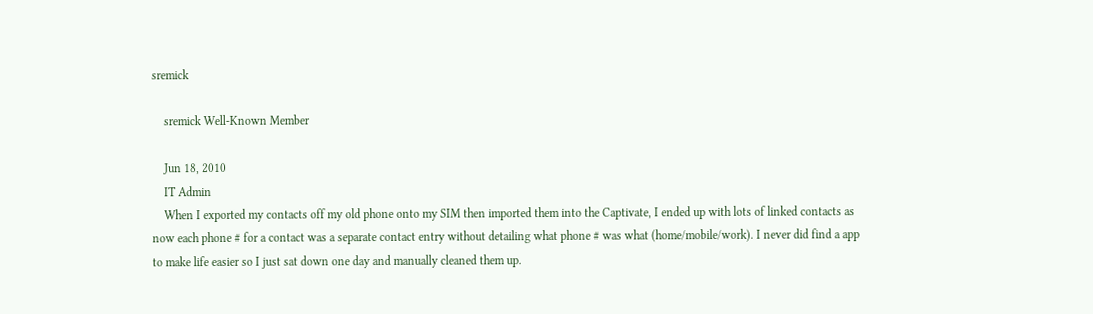sremick

    sremick Well-Known Member

    Jun 18, 2010
    IT Admin
    When I exported my contacts off my old phone onto my SIM then imported them into the Captivate, I ended up with lots of linked contacts as now each phone # for a contact was a separate contact entry without detailing what phone # was what (home/mobile/work). I never did find a app to make life easier so I just sat down one day and manually cleaned them up.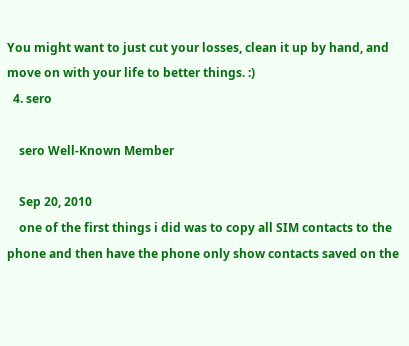You might want to just cut your losses, clean it up by hand, and move on with your life to better things. :)
  4. sero

    sero Well-Known Member

    Sep 20, 2010
    one of the first things i did was to copy all SIM contacts to the phone and then have the phone only show contacts saved on the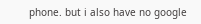phone. but i also have no google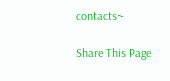contacts~

Share This Page